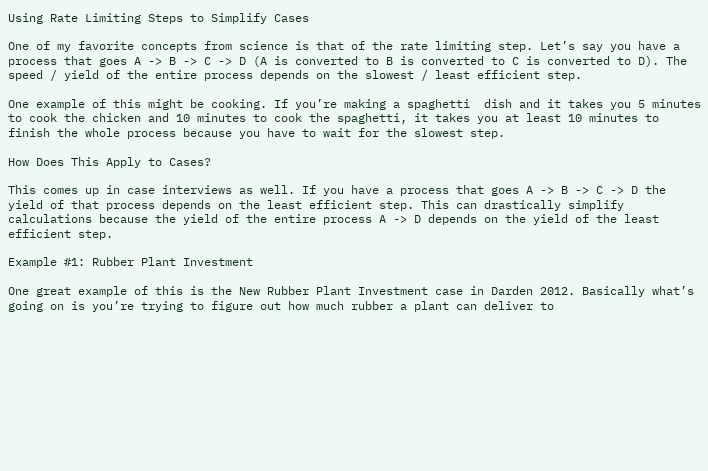Using Rate Limiting Steps to Simplify Cases

One of my favorite concepts from science is that of the rate limiting step. Let’s say you have a process that goes A -> B -> C -> D (A is converted to B is converted to C is converted to D). The speed / yield of the entire process depends on the slowest / least efficient step.

One example of this might be cooking. If you’re making a spaghetti  dish and it takes you 5 minutes to cook the chicken and 10 minutes to cook the spaghetti, it takes you at least 10 minutes to finish the whole process because you have to wait for the slowest step.

How Does This Apply to Cases?

This comes up in case interviews as well. If you have a process that goes A -> B -> C -> D the yield of that process depends on the least efficient step. This can drastically simplify calculations because the yield of the entire process A -> D depends on the yield of the least efficient step.

Example #1: Rubber Plant Investment

One great example of this is the New Rubber Plant Investment case in Darden 2012. Basically what’s going on is you’re trying to figure out how much rubber a plant can deliver to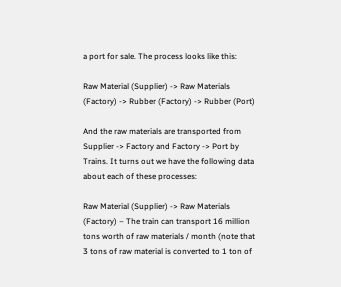a port for sale. The process looks like this:

Raw Material (Supplier) -> Raw Materials (Factory) -> Rubber (Factory) -> Rubber (Port)

And the raw materials are transported from Supplier -> Factory and Factory -> Port by Trains. It turns out we have the following data about each of these processes:

Raw Material (Supplier) -> Raw Materials (Factory) – The train can transport 16 million tons worth of raw materials / month (note that 3 tons of raw material is converted to 1 ton of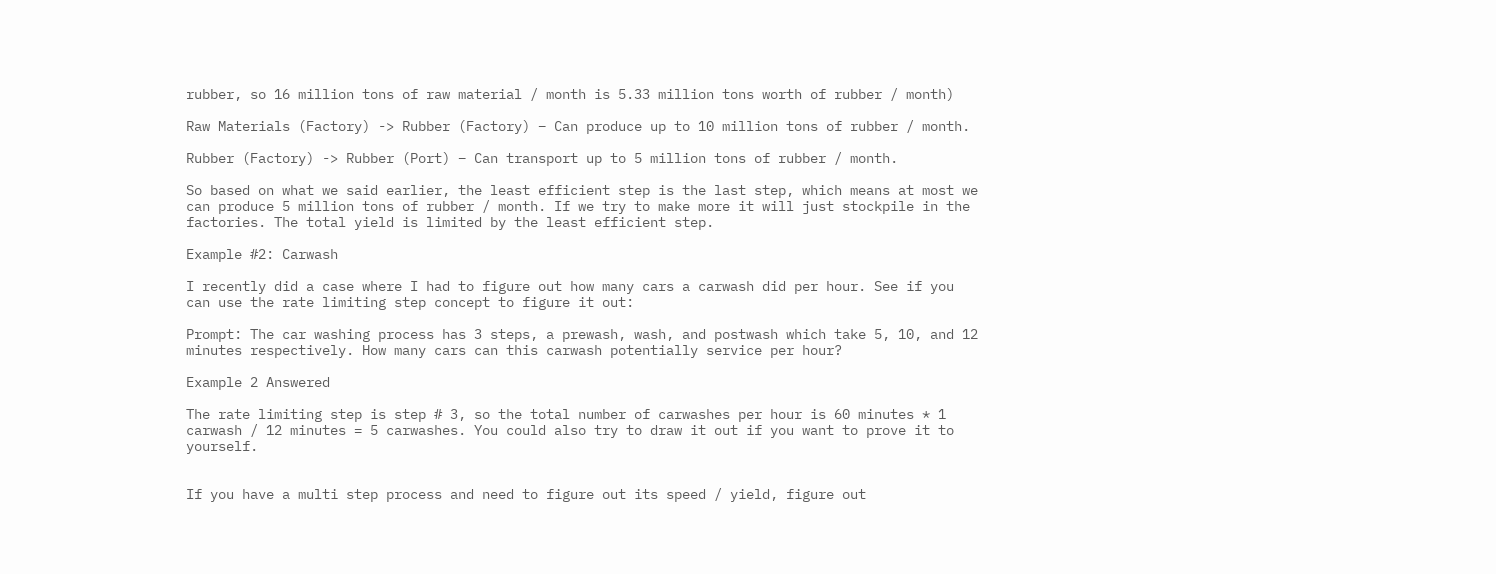rubber, so 16 million tons of raw material / month is 5.33 million tons worth of rubber / month)

Raw Materials (Factory) -> Rubber (Factory) – Can produce up to 10 million tons of rubber / month.

Rubber (Factory) -> Rubber (Port) – Can transport up to 5 million tons of rubber / month.

So based on what we said earlier, the least efficient step is the last step, which means at most we can produce 5 million tons of rubber / month. If we try to make more it will just stockpile in the factories. The total yield is limited by the least efficient step.

Example #2: Carwash

I recently did a case where I had to figure out how many cars a carwash did per hour. See if you can use the rate limiting step concept to figure it out:

Prompt: The car washing process has 3 steps, a prewash, wash, and postwash which take 5, 10, and 12 minutes respectively. How many cars can this carwash potentially service per hour?

Example 2 Answered

The rate limiting step is step # 3, so the total number of carwashes per hour is 60 minutes * 1 carwash / 12 minutes = 5 carwashes. You could also try to draw it out if you want to prove it to yourself.


If you have a multi step process and need to figure out its speed / yield, figure out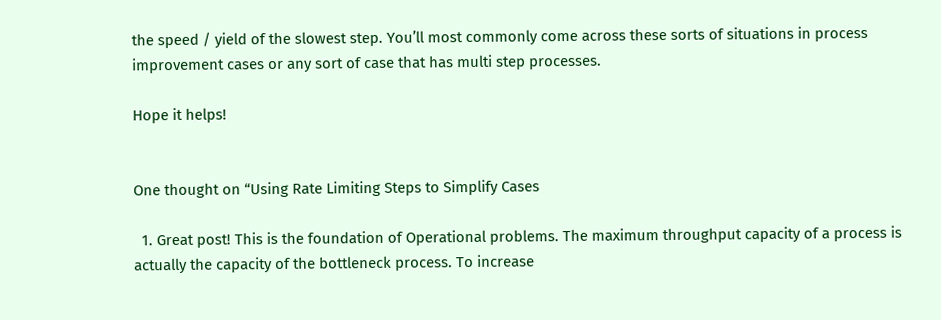the speed / yield of the slowest step. You’ll most commonly come across these sorts of situations in process improvement cases or any sort of case that has multi step processes.

Hope it helps!


One thought on “Using Rate Limiting Steps to Simplify Cases

  1. Great post! This is the foundation of Operational problems. The maximum throughput capacity of a process is actually the capacity of the bottleneck process. To increase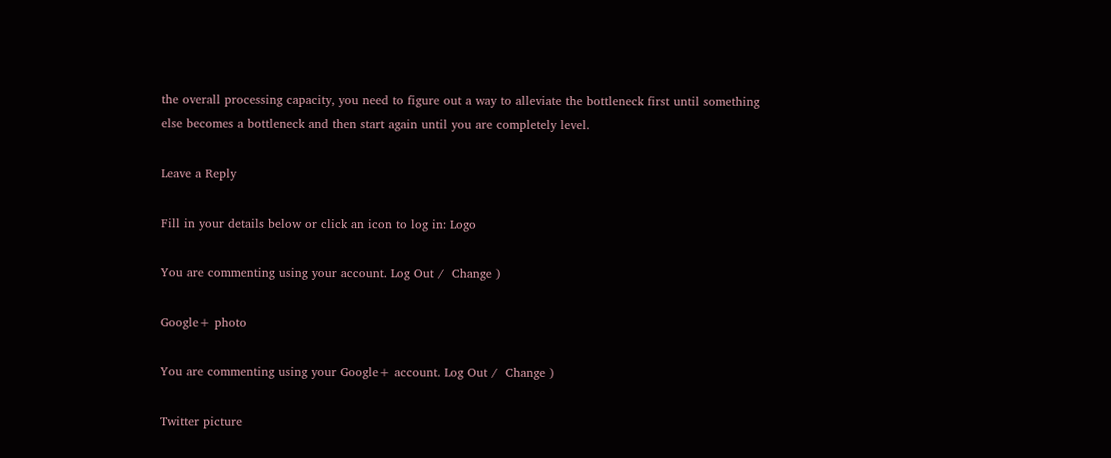the overall processing capacity, you need to figure out a way to alleviate the bottleneck first until something else becomes a bottleneck and then start again until you are completely level.

Leave a Reply

Fill in your details below or click an icon to log in: Logo

You are commenting using your account. Log Out /  Change )

Google+ photo

You are commenting using your Google+ account. Log Out /  Change )

Twitter picture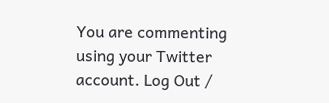You are commenting using your Twitter account. Log Out /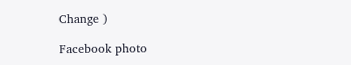Change )

Facebook photo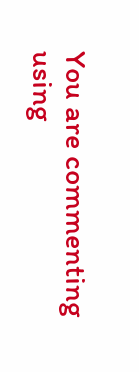You are commenting using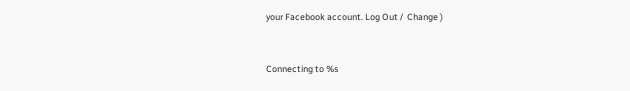your Facebook account. Log Out /  Change )


Connecting to %s